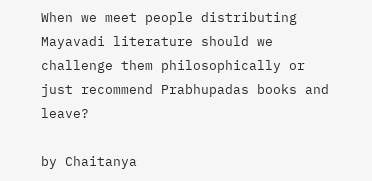When we meet people distributing Mayavadi literature should we challenge them philosophically or just recommend Prabhupadas books and leave?

by Chaitanya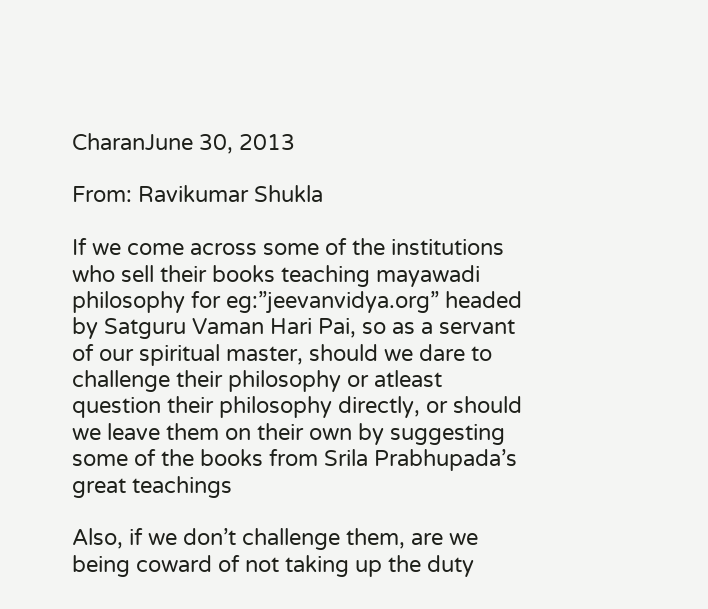CharanJune 30, 2013

From: Ravikumar Shukla

If we come across some of the institutions who sell their books teaching mayawadi philosophy for eg:”jeevanvidya.org” headed by Satguru Vaman Hari Pai, so as a servant of our spiritual master, should we dare to challenge their philosophy or atleast question their philosophy directly, or should we leave them on their own by suggesting some of the books from Srila Prabhupada’s great teachings

Also, if we don’t challenge them, are we being coward of not taking up the duty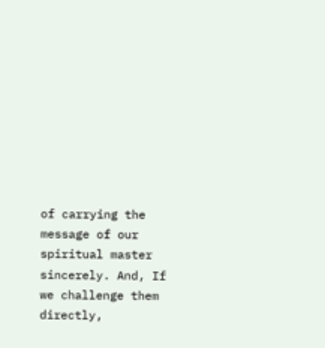of carrying the message of our spiritual master sincerely. And, If we challenge them directly,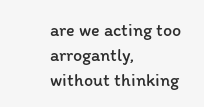are we acting too arrogantly, without thinking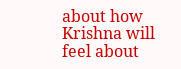about how Krishna will feel about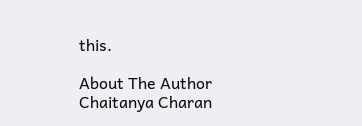this.

About The Author
Chaitanya Charan